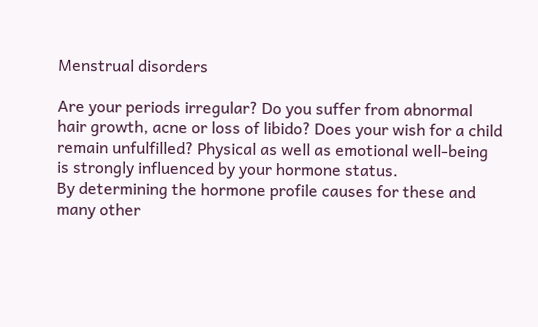Menstrual disorders

Are your periods irregular? Do you suffer from abnormal hair growth, acne or loss of libido? Does your wish for a child remain unfulfilled? Physical as well as emotional well-being is strongly influenced by your hormone status.
By determining the hormone profile causes for these and many other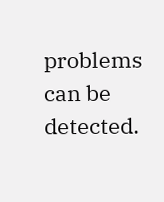problems can be detected.